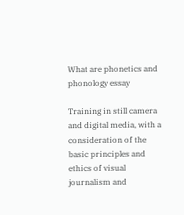What are phonetics and phonology essay

Training in still camera and digital media, with a consideration of the basic principles and ethics of visual journalism and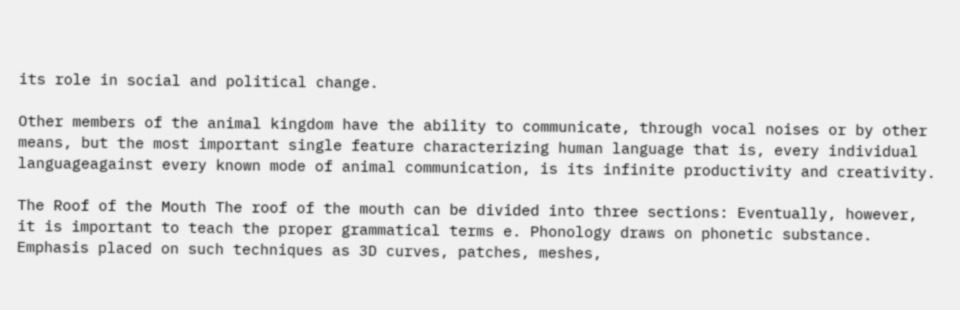its role in social and political change.

Other members of the animal kingdom have the ability to communicate, through vocal noises or by other means, but the most important single feature characterizing human language that is, every individual languageagainst every known mode of animal communication, is its infinite productivity and creativity.

The Roof of the Mouth The roof of the mouth can be divided into three sections: Eventually, however, it is important to teach the proper grammatical terms e. Phonology draws on phonetic substance. Emphasis placed on such techniques as 3D curves, patches, meshes,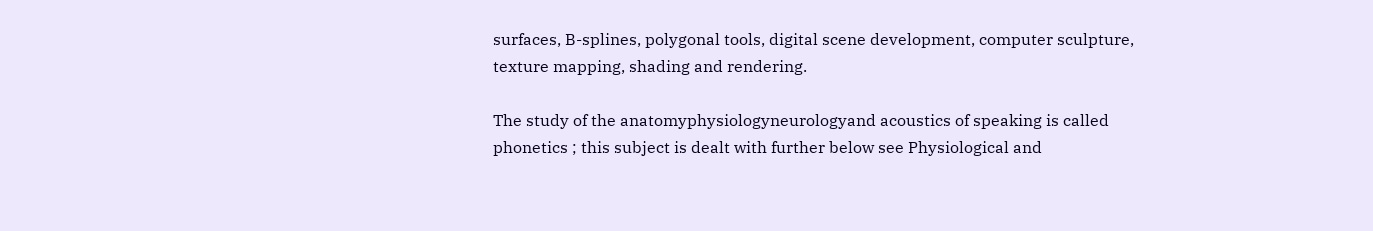surfaces, B-splines, polygonal tools, digital scene development, computer sculpture, texture mapping, shading and rendering.

The study of the anatomyphysiologyneurologyand acoustics of speaking is called phonetics ; this subject is dealt with further below see Physiological and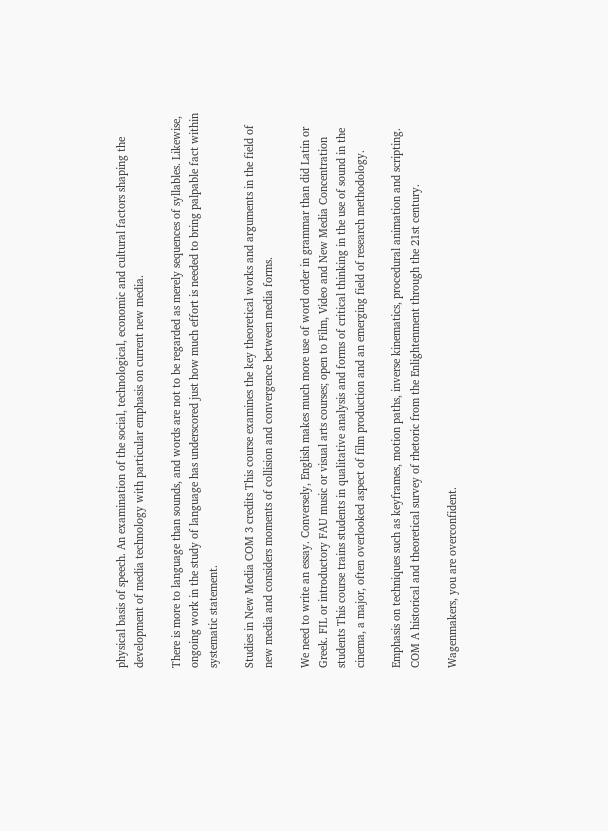physical basis of speech. An examination of the social, technological, economic and cultural factors shaping the development of media technology with particular emphasis on current new media.

There is more to language than sounds, and words are not to be regarded as merely sequences of syllables. Likewise, ongoing work in the study of language has underscored just how much effort is needed to bring palpable fact within systematic statement.

Studies in New Media COM 3 credits This course examines the key theoretical works and arguments in the field of new media and considers moments of collision and convergence between media forms.

We need to write an essay. Conversely, English makes much more use of word order in grammar than did Latin or Greek. FIL or introductory FAU music or visual arts courses; open to Film, Video and New Media Concentration students This course trains students in qualitative analysis and forms of critical thinking in the use of sound in the cinema, a major, often overlooked aspect of film production and an emerging field of research methodology.

Emphasis on techniques such as keyframes, motion paths, inverse kinematics, procedural animation and scripting. COM A historical and theoretical survey of rhetoric from the Enlightenment through the 21st century.

Wagenmakers, you are overconfident.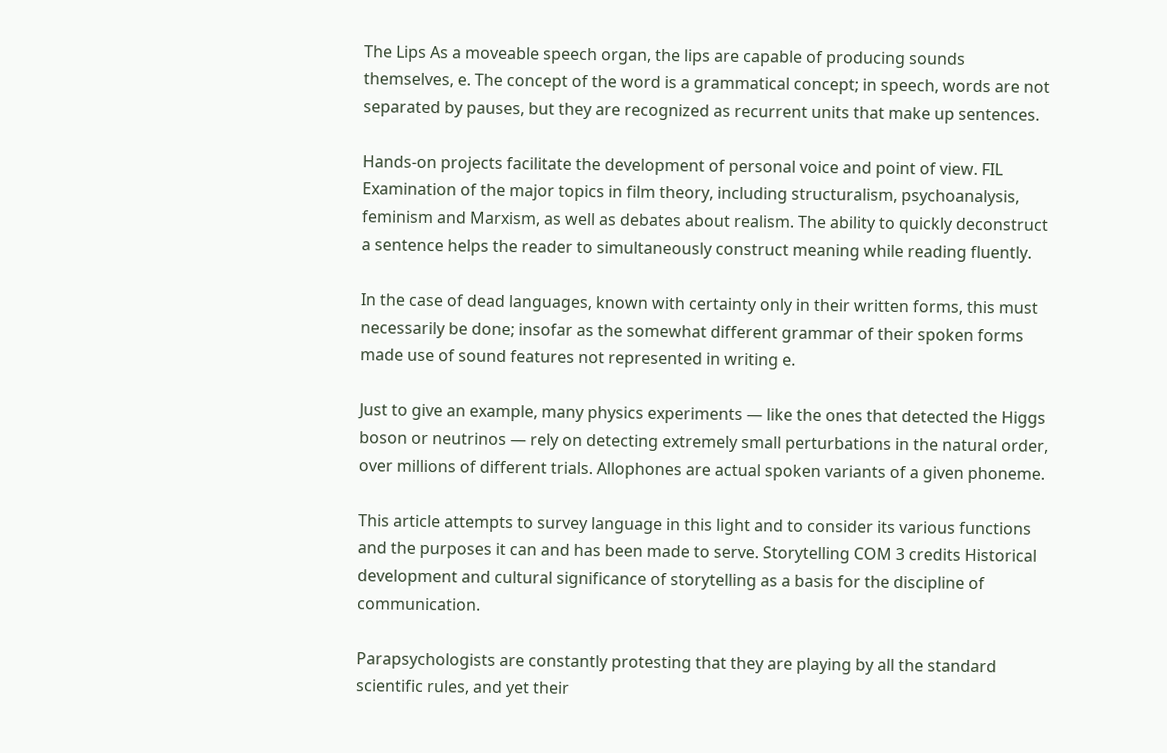The Lips As a moveable speech organ, the lips are capable of producing sounds themselves, e. The concept of the word is a grammatical concept; in speech, words are not separated by pauses, but they are recognized as recurrent units that make up sentences.

Hands-on projects facilitate the development of personal voice and point of view. FIL Examination of the major topics in film theory, including structuralism, psychoanalysis, feminism and Marxism, as well as debates about realism. The ability to quickly deconstruct a sentence helps the reader to simultaneously construct meaning while reading fluently.

In the case of dead languages, known with certainty only in their written forms, this must necessarily be done; insofar as the somewhat different grammar of their spoken forms made use of sound features not represented in writing e.

Just to give an example, many physics experiments — like the ones that detected the Higgs boson or neutrinos — rely on detecting extremely small perturbations in the natural order, over millions of different trials. Allophones are actual spoken variants of a given phoneme.

This article attempts to survey language in this light and to consider its various functions and the purposes it can and has been made to serve. Storytelling COM 3 credits Historical development and cultural significance of storytelling as a basis for the discipline of communication.

Parapsychologists are constantly protesting that they are playing by all the standard scientific rules, and yet their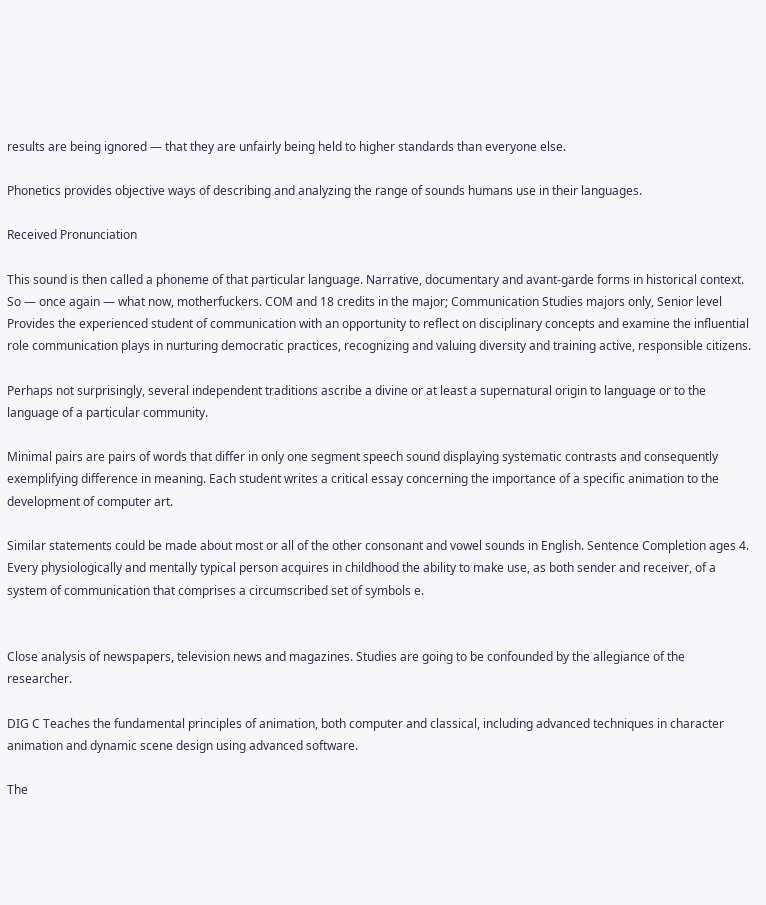results are being ignored — that they are unfairly being held to higher standards than everyone else.

Phonetics provides objective ways of describing and analyzing the range of sounds humans use in their languages.

Received Pronunciation

This sound is then called a phoneme of that particular language. Narrative, documentary and avant-garde forms in historical context. So — once again — what now, motherfuckers. COM and 18 credits in the major; Communication Studies majors only, Senior level Provides the experienced student of communication with an opportunity to reflect on disciplinary concepts and examine the influential role communication plays in nurturing democratic practices, recognizing and valuing diversity and training active, responsible citizens.

Perhaps not surprisingly, several independent traditions ascribe a divine or at least a supernatural origin to language or to the language of a particular community.

Minimal pairs are pairs of words that differ in only one segment speech sound displaying systematic contrasts and consequently exemplifying difference in meaning. Each student writes a critical essay concerning the importance of a specific animation to the development of computer art.

Similar statements could be made about most or all of the other consonant and vowel sounds in English. Sentence Completion ages 4. Every physiologically and mentally typical person acquires in childhood the ability to make use, as both sender and receiver, of a system of communication that comprises a circumscribed set of symbols e.


Close analysis of newspapers, television news and magazines. Studies are going to be confounded by the allegiance of the researcher.

DIG C Teaches the fundamental principles of animation, both computer and classical, including advanced techniques in character animation and dynamic scene design using advanced software.

The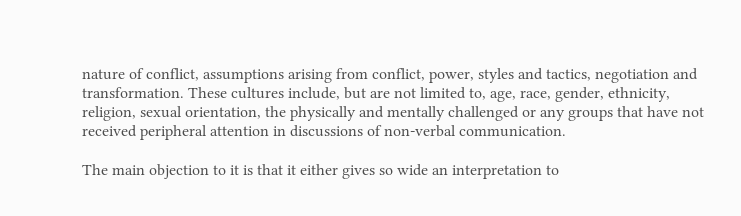nature of conflict, assumptions arising from conflict, power, styles and tactics, negotiation and transformation. These cultures include, but are not limited to, age, race, gender, ethnicity, religion, sexual orientation, the physically and mentally challenged or any groups that have not received peripheral attention in discussions of non-verbal communication.

The main objection to it is that it either gives so wide an interpretation to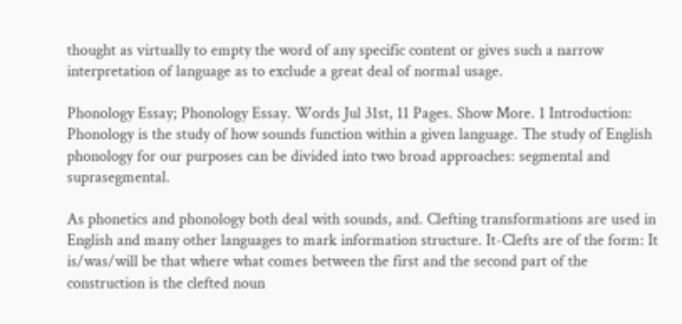thought as virtually to empty the word of any specific content or gives such a narrow interpretation of language as to exclude a great deal of normal usage.

Phonology Essay; Phonology Essay. Words Jul 31st, 11 Pages. Show More. 1 Introduction: Phonology is the study of how sounds function within a given language. The study of English phonology for our purposes can be divided into two broad approaches: segmental and suprasegmental.

As phonetics and phonology both deal with sounds, and. Clefting transformations are used in English and many other languages to mark information structure. It-Clefts are of the form: It is/was/will be that where what comes between the first and the second part of the construction is the clefted noun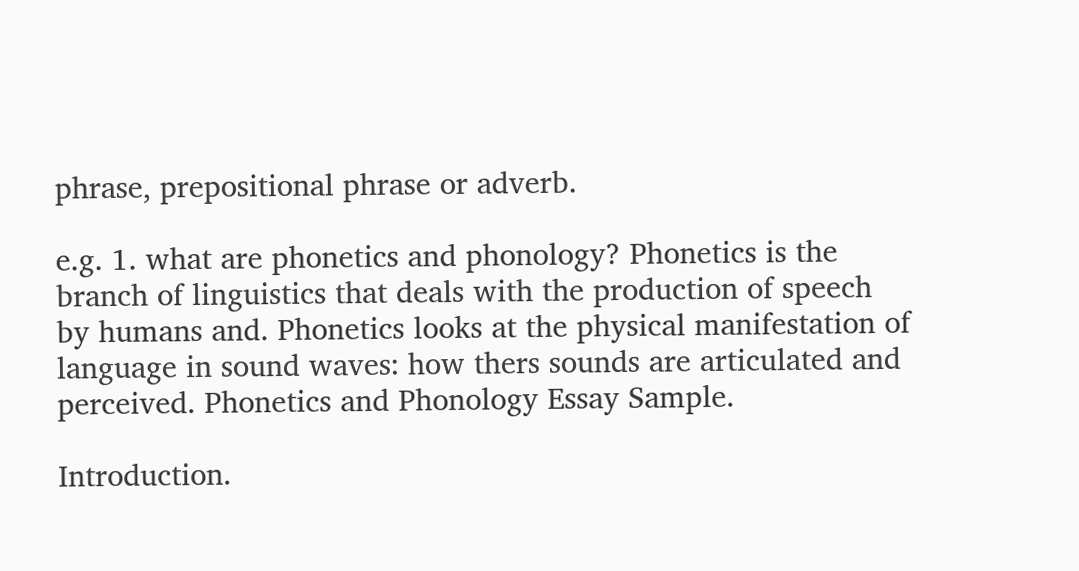phrase, prepositional phrase or adverb.

e.g. 1. what are phonetics and phonology? Phonetics is the branch of linguistics that deals with the production of speech by humans and. Phonetics looks at the physical manifestation of language in sound waves: how thers sounds are articulated and perceived. Phonetics and Phonology Essay Sample.

Introduction.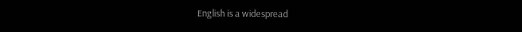English is a widespread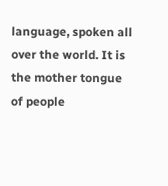language, spoken all over the world. It is the mother tongue of people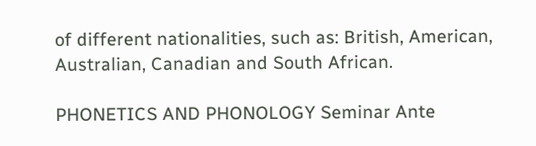of different nationalities, such as: British, American, Australian, Canadian and South African.

PHONETICS AND PHONOLOGY Seminar Ante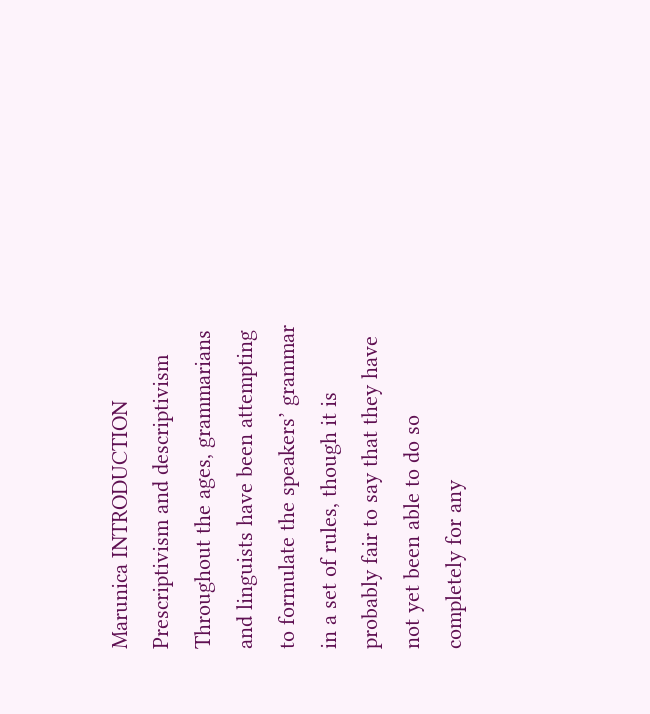Marunica INTRODUCTION Prescriptivism and descriptivism Throughout the ages, grammarians and linguists have been attempting to formulate the speakers’ grammar in a set of rules, though it is probably fair to say that they have not yet been able to do so completely for any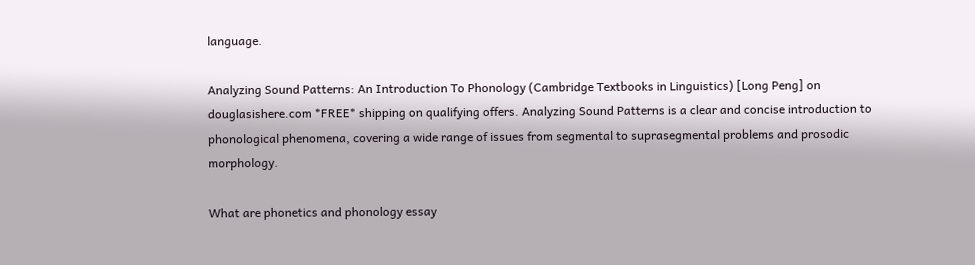language.

Analyzing Sound Patterns: An Introduction To Phonology (Cambridge Textbooks in Linguistics) [Long Peng] on douglasishere.com *FREE* shipping on qualifying offers. Analyzing Sound Patterns is a clear and concise introduction to phonological phenomena, covering a wide range of issues from segmental to suprasegmental problems and prosodic morphology.

What are phonetics and phonology essay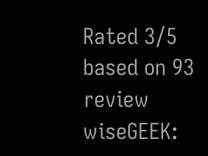Rated 3/5 based on 93 review
wiseGEEK: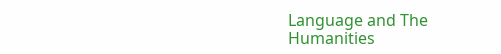Language and The Humanities